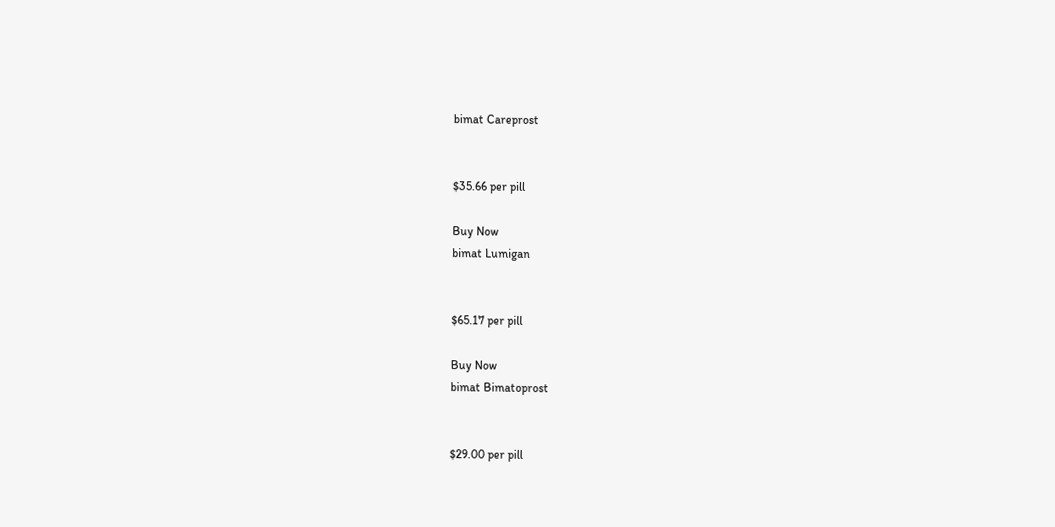bimat Careprost


$35.66 per pill

Buy Now
bimat Lumigan


$65.17 per pill

Buy Now
bimat Bimatoprost


$29.00 per pill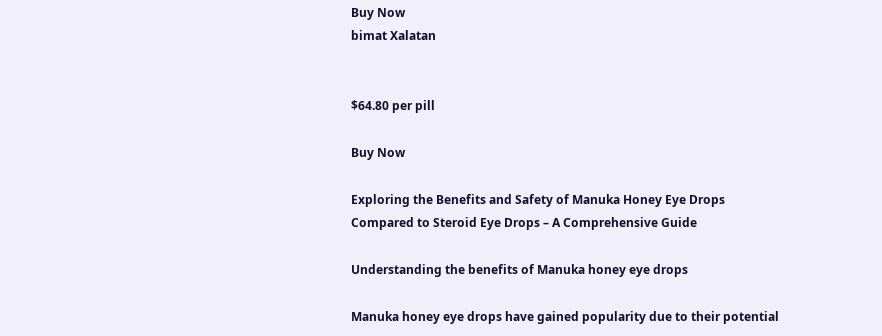Buy Now
bimat Xalatan


$64.80 per pill

Buy Now

Exploring the Benefits and Safety of Manuka Honey Eye Drops Compared to Steroid Eye Drops – A Comprehensive Guide

Understanding the benefits of Manuka honey eye drops

Manuka honey eye drops have gained popularity due to their potential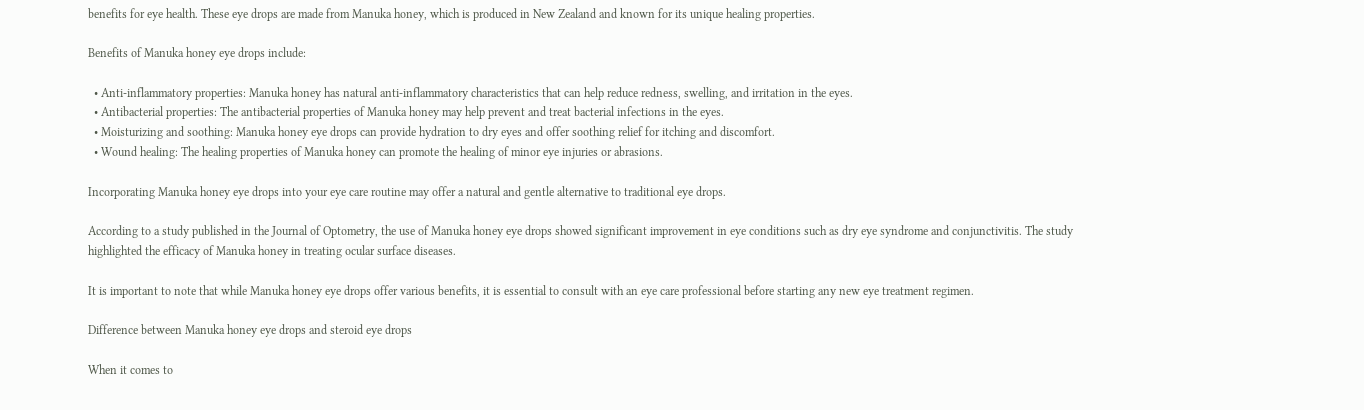benefits for eye health. These eye drops are made from Manuka honey, which is produced in New Zealand and known for its unique healing properties.

Benefits of Manuka honey eye drops include:

  • Anti-inflammatory properties: Manuka honey has natural anti-inflammatory characteristics that can help reduce redness, swelling, and irritation in the eyes.
  • Antibacterial properties: The antibacterial properties of Manuka honey may help prevent and treat bacterial infections in the eyes.
  • Moisturizing and soothing: Manuka honey eye drops can provide hydration to dry eyes and offer soothing relief for itching and discomfort.
  • Wound healing: The healing properties of Manuka honey can promote the healing of minor eye injuries or abrasions.

Incorporating Manuka honey eye drops into your eye care routine may offer a natural and gentle alternative to traditional eye drops.

According to a study published in the Journal of Optometry, the use of Manuka honey eye drops showed significant improvement in eye conditions such as dry eye syndrome and conjunctivitis. The study highlighted the efficacy of Manuka honey in treating ocular surface diseases.

It is important to note that while Manuka honey eye drops offer various benefits, it is essential to consult with an eye care professional before starting any new eye treatment regimen.

Difference between Manuka honey eye drops and steroid eye drops

When it comes to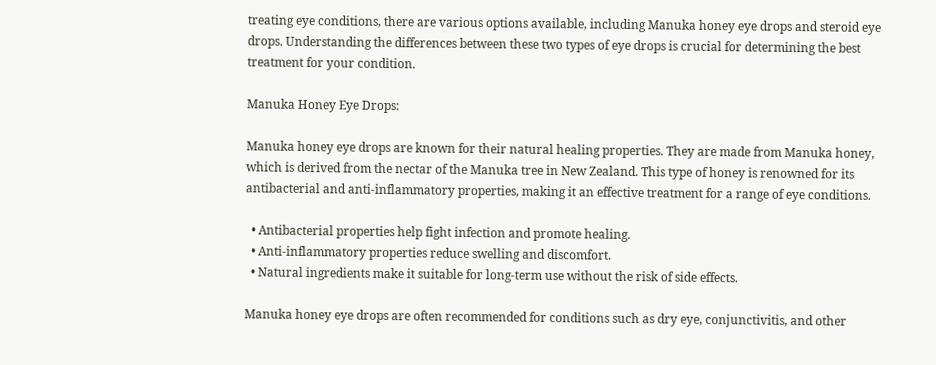treating eye conditions, there are various options available, including Manuka honey eye drops and steroid eye drops. Understanding the differences between these two types of eye drops is crucial for determining the best treatment for your condition.

Manuka Honey Eye Drops:

Manuka honey eye drops are known for their natural healing properties. They are made from Manuka honey, which is derived from the nectar of the Manuka tree in New Zealand. This type of honey is renowned for its antibacterial and anti-inflammatory properties, making it an effective treatment for a range of eye conditions.

  • Antibacterial properties help fight infection and promote healing.
  • Anti-inflammatory properties reduce swelling and discomfort.
  • Natural ingredients make it suitable for long-term use without the risk of side effects.

Manuka honey eye drops are often recommended for conditions such as dry eye, conjunctivitis, and other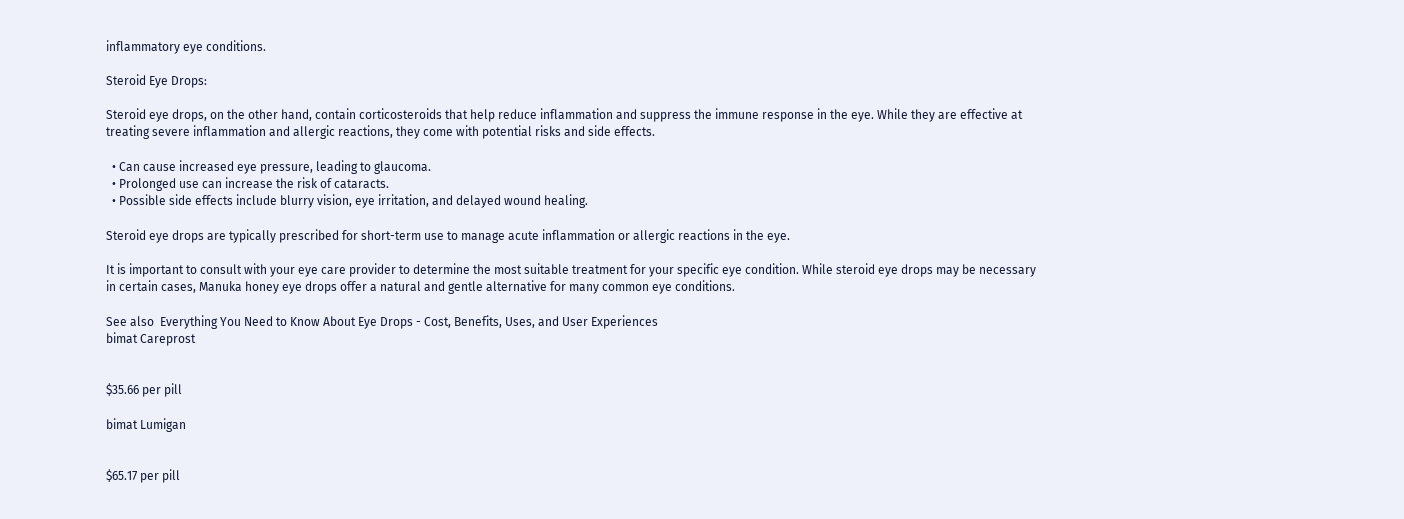inflammatory eye conditions.

Steroid Eye Drops:

Steroid eye drops, on the other hand, contain corticosteroids that help reduce inflammation and suppress the immune response in the eye. While they are effective at treating severe inflammation and allergic reactions, they come with potential risks and side effects.

  • Can cause increased eye pressure, leading to glaucoma.
  • Prolonged use can increase the risk of cataracts.
  • Possible side effects include blurry vision, eye irritation, and delayed wound healing.

Steroid eye drops are typically prescribed for short-term use to manage acute inflammation or allergic reactions in the eye.

It is important to consult with your eye care provider to determine the most suitable treatment for your specific eye condition. While steroid eye drops may be necessary in certain cases, Manuka honey eye drops offer a natural and gentle alternative for many common eye conditions.

See also  Everything You Need to Know About Eye Drops - Cost, Benefits, Uses, and User Experiences
bimat Careprost


$35.66 per pill

bimat Lumigan


$65.17 per pill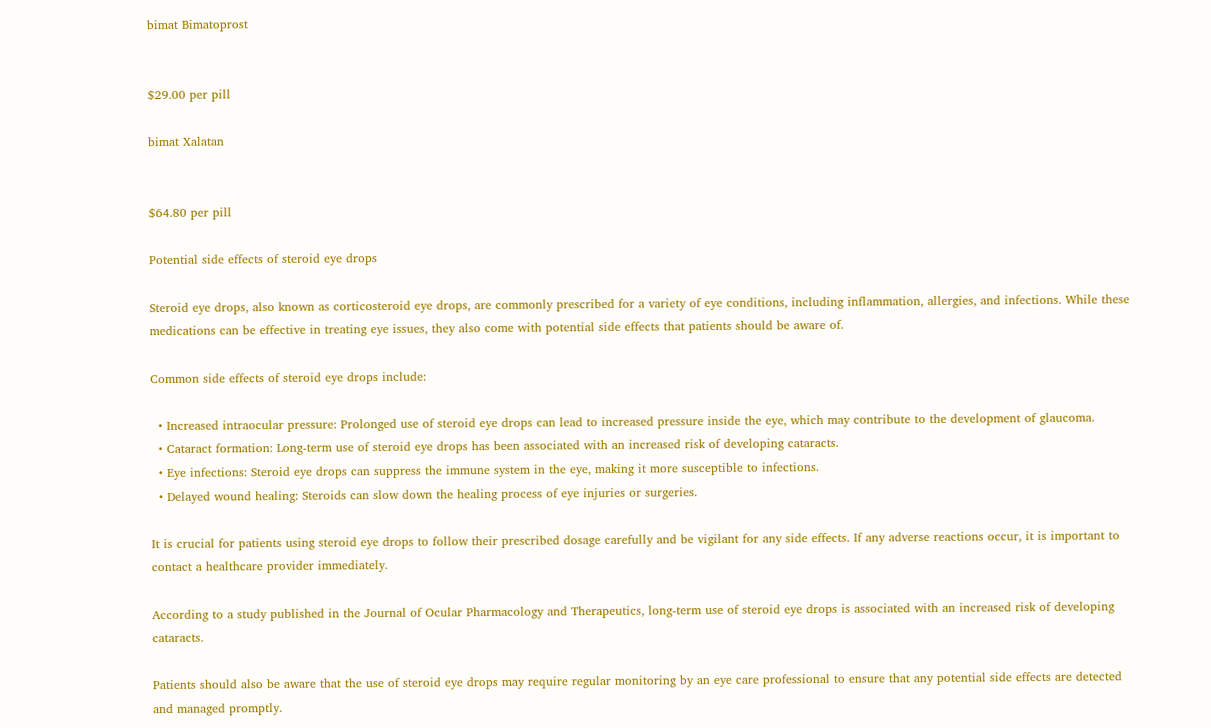bimat Bimatoprost


$29.00 per pill

bimat Xalatan


$64.80 per pill

Potential side effects of steroid eye drops

Steroid eye drops, also known as corticosteroid eye drops, are commonly prescribed for a variety of eye conditions, including inflammation, allergies, and infections. While these medications can be effective in treating eye issues, they also come with potential side effects that patients should be aware of.

Common side effects of steroid eye drops include:

  • Increased intraocular pressure: Prolonged use of steroid eye drops can lead to increased pressure inside the eye, which may contribute to the development of glaucoma.
  • Cataract formation: Long-term use of steroid eye drops has been associated with an increased risk of developing cataracts.
  • Eye infections: Steroid eye drops can suppress the immune system in the eye, making it more susceptible to infections.
  • Delayed wound healing: Steroids can slow down the healing process of eye injuries or surgeries.

It is crucial for patients using steroid eye drops to follow their prescribed dosage carefully and be vigilant for any side effects. If any adverse reactions occur, it is important to contact a healthcare provider immediately.

According to a study published in the Journal of Ocular Pharmacology and Therapeutics, long-term use of steroid eye drops is associated with an increased risk of developing cataracts.

Patients should also be aware that the use of steroid eye drops may require regular monitoring by an eye care professional to ensure that any potential side effects are detected and managed promptly.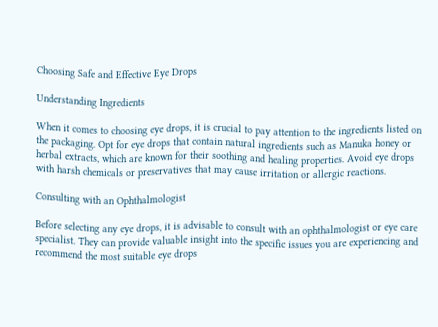Choosing Safe and Effective Eye Drops

Understanding Ingredients

When it comes to choosing eye drops, it is crucial to pay attention to the ingredients listed on the packaging. Opt for eye drops that contain natural ingredients such as Manuka honey or herbal extracts, which are known for their soothing and healing properties. Avoid eye drops with harsh chemicals or preservatives that may cause irritation or allergic reactions.

Consulting with an Ophthalmologist

Before selecting any eye drops, it is advisable to consult with an ophthalmologist or eye care specialist. They can provide valuable insight into the specific issues you are experiencing and recommend the most suitable eye drops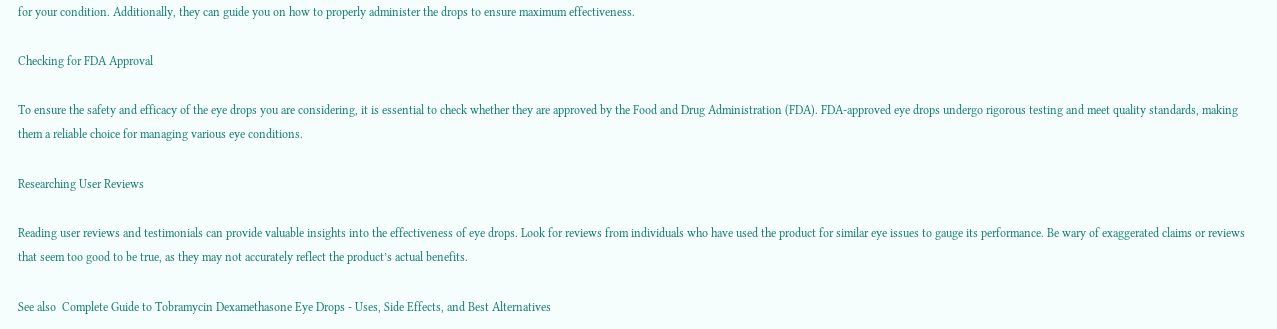for your condition. Additionally, they can guide you on how to properly administer the drops to ensure maximum effectiveness.

Checking for FDA Approval

To ensure the safety and efficacy of the eye drops you are considering, it is essential to check whether they are approved by the Food and Drug Administration (FDA). FDA-approved eye drops undergo rigorous testing and meet quality standards, making them a reliable choice for managing various eye conditions.

Researching User Reviews

Reading user reviews and testimonials can provide valuable insights into the effectiveness of eye drops. Look for reviews from individuals who have used the product for similar eye issues to gauge its performance. Be wary of exaggerated claims or reviews that seem too good to be true, as they may not accurately reflect the product’s actual benefits.

See also  Complete Guide to Tobramycin Dexamethasone Eye Drops - Uses, Side Effects, and Best Alternatives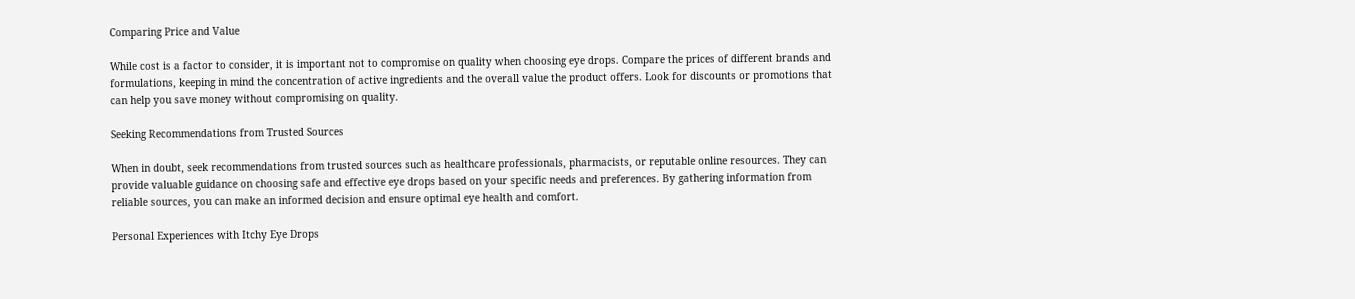Comparing Price and Value

While cost is a factor to consider, it is important not to compromise on quality when choosing eye drops. Compare the prices of different brands and formulations, keeping in mind the concentration of active ingredients and the overall value the product offers. Look for discounts or promotions that can help you save money without compromising on quality.

Seeking Recommendations from Trusted Sources

When in doubt, seek recommendations from trusted sources such as healthcare professionals, pharmacists, or reputable online resources. They can provide valuable guidance on choosing safe and effective eye drops based on your specific needs and preferences. By gathering information from reliable sources, you can make an informed decision and ensure optimal eye health and comfort.

Personal Experiences with Itchy Eye Drops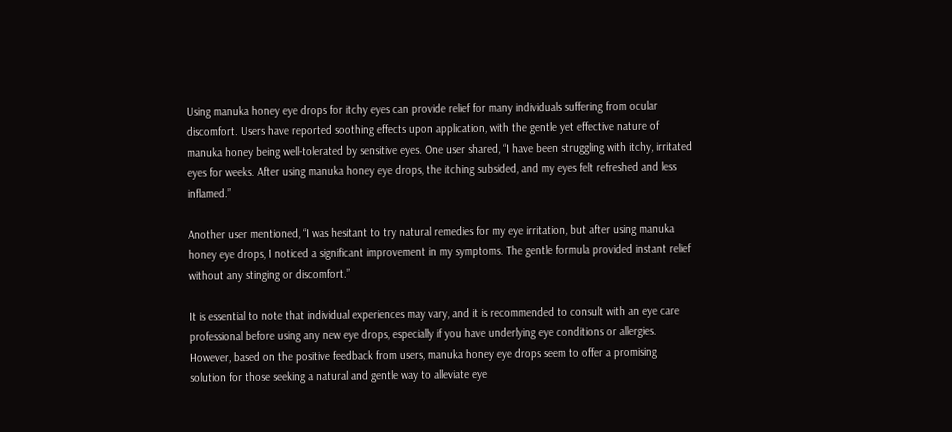Using manuka honey eye drops for itchy eyes can provide relief for many individuals suffering from ocular discomfort. Users have reported soothing effects upon application, with the gentle yet effective nature of manuka honey being well-tolerated by sensitive eyes. One user shared, “I have been struggling with itchy, irritated eyes for weeks. After using manuka honey eye drops, the itching subsided, and my eyes felt refreshed and less inflamed.”

Another user mentioned, “I was hesitant to try natural remedies for my eye irritation, but after using manuka honey eye drops, I noticed a significant improvement in my symptoms. The gentle formula provided instant relief without any stinging or discomfort.”

It is essential to note that individual experiences may vary, and it is recommended to consult with an eye care professional before using any new eye drops, especially if you have underlying eye conditions or allergies. However, based on the positive feedback from users, manuka honey eye drops seem to offer a promising solution for those seeking a natural and gentle way to alleviate eye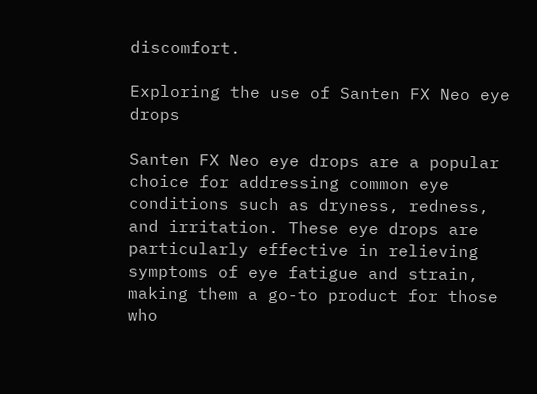discomfort.

Exploring the use of Santen FX Neo eye drops

Santen FX Neo eye drops are a popular choice for addressing common eye conditions such as dryness, redness, and irritation. These eye drops are particularly effective in relieving symptoms of eye fatigue and strain, making them a go-to product for those who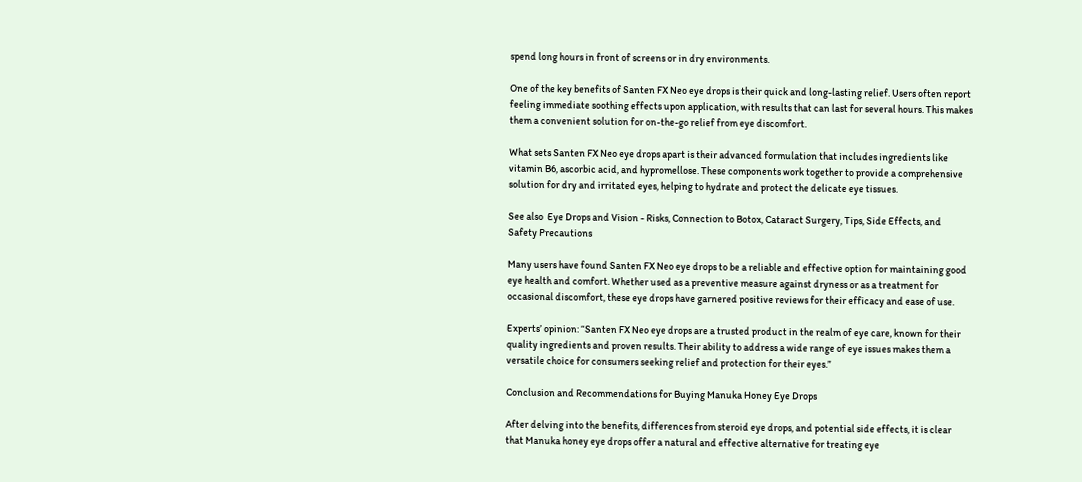spend long hours in front of screens or in dry environments.

One of the key benefits of Santen FX Neo eye drops is their quick and long-lasting relief. Users often report feeling immediate soothing effects upon application, with results that can last for several hours. This makes them a convenient solution for on-the-go relief from eye discomfort.

What sets Santen FX Neo eye drops apart is their advanced formulation that includes ingredients like vitamin B6, ascorbic acid, and hypromellose. These components work together to provide a comprehensive solution for dry and irritated eyes, helping to hydrate and protect the delicate eye tissues.

See also  Eye Drops and Vision - Risks, Connection to Botox, Cataract Surgery, Tips, Side Effects, and Safety Precautions

Many users have found Santen FX Neo eye drops to be a reliable and effective option for maintaining good eye health and comfort. Whether used as a preventive measure against dryness or as a treatment for occasional discomfort, these eye drops have garnered positive reviews for their efficacy and ease of use.

Experts’ opinion: “Santen FX Neo eye drops are a trusted product in the realm of eye care, known for their quality ingredients and proven results. Their ability to address a wide range of eye issues makes them a versatile choice for consumers seeking relief and protection for their eyes.”

Conclusion and Recommendations for Buying Manuka Honey Eye Drops

After delving into the benefits, differences from steroid eye drops, and potential side effects, it is clear that Manuka honey eye drops offer a natural and effective alternative for treating eye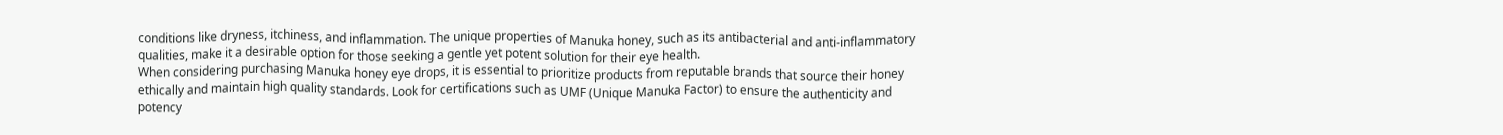conditions like dryness, itchiness, and inflammation. The unique properties of Manuka honey, such as its antibacterial and anti-inflammatory qualities, make it a desirable option for those seeking a gentle yet potent solution for their eye health.
When considering purchasing Manuka honey eye drops, it is essential to prioritize products from reputable brands that source their honey ethically and maintain high quality standards. Look for certifications such as UMF (Unique Manuka Factor) to ensure the authenticity and potency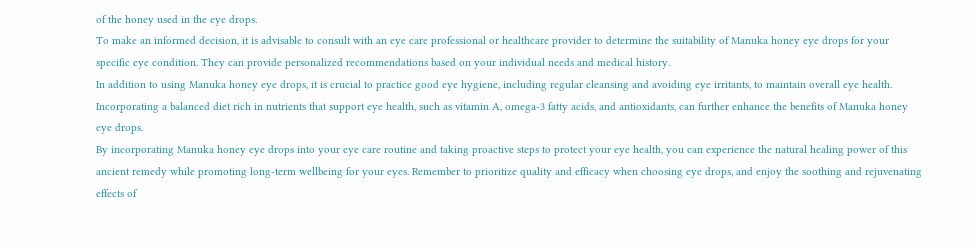of the honey used in the eye drops.
To make an informed decision, it is advisable to consult with an eye care professional or healthcare provider to determine the suitability of Manuka honey eye drops for your specific eye condition. They can provide personalized recommendations based on your individual needs and medical history.
In addition to using Manuka honey eye drops, it is crucial to practice good eye hygiene, including regular cleansing and avoiding eye irritants, to maintain overall eye health. Incorporating a balanced diet rich in nutrients that support eye health, such as vitamin A, omega-3 fatty acids, and antioxidants, can further enhance the benefits of Manuka honey eye drops.
By incorporating Manuka honey eye drops into your eye care routine and taking proactive steps to protect your eye health, you can experience the natural healing power of this ancient remedy while promoting long-term wellbeing for your eyes. Remember to prioritize quality and efficacy when choosing eye drops, and enjoy the soothing and rejuvenating effects of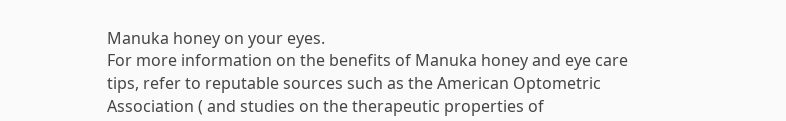Manuka honey on your eyes.
For more information on the benefits of Manuka honey and eye care tips, refer to reputable sources such as the American Optometric Association ( and studies on the therapeutic properties of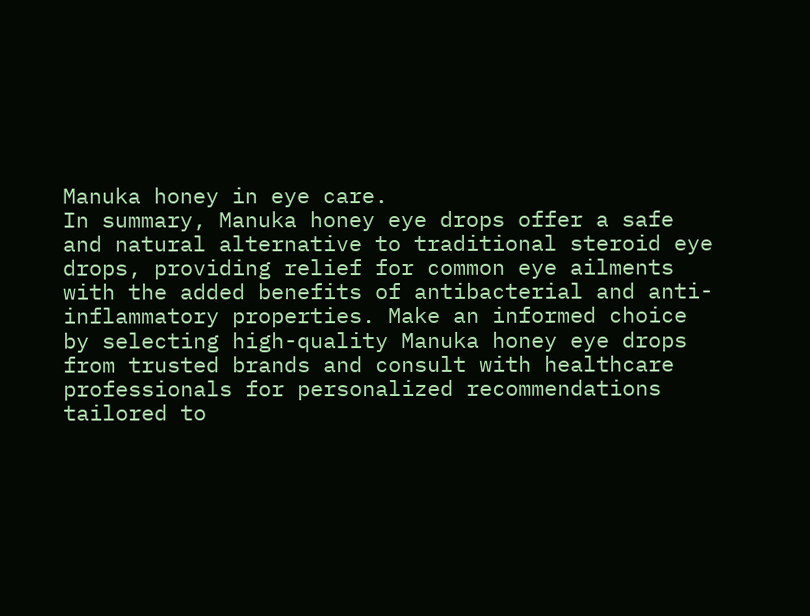Manuka honey in eye care.
In summary, Manuka honey eye drops offer a safe and natural alternative to traditional steroid eye drops, providing relief for common eye ailments with the added benefits of antibacterial and anti-inflammatory properties. Make an informed choice by selecting high-quality Manuka honey eye drops from trusted brands and consult with healthcare professionals for personalized recommendations tailored to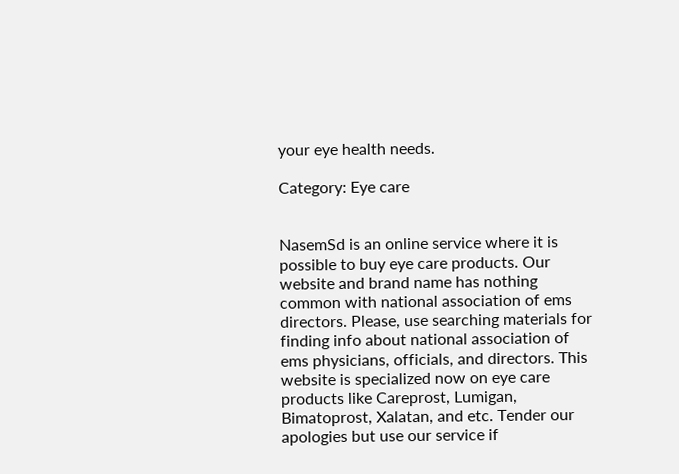your eye health needs.

Category: Eye care


NasemSd is an online service where it is possible to buy eye care products. Our website and brand name has nothing common with national association of ems directors. Please, use searching materials for finding info about national association of ems physicians, officials, and directors. This website is specialized now on eye care products like Careprost, Lumigan, Bimatoprost, Xalatan, and etc. Tender our apologies but use our service if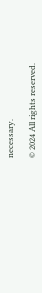necessary.

© 2024 All rights reserved.